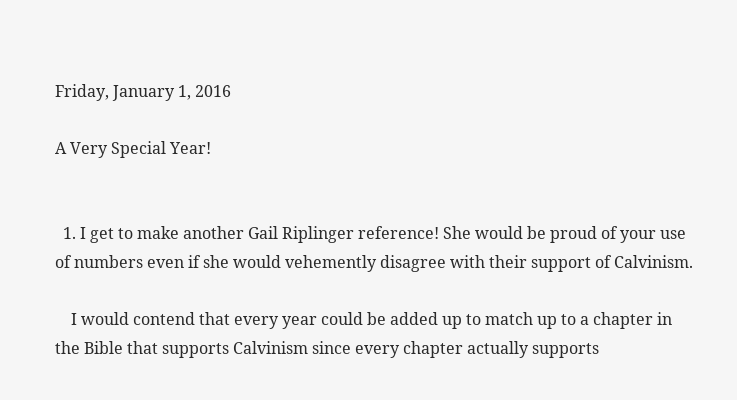Friday, January 1, 2016

A Very Special Year!


  1. I get to make another Gail Riplinger reference! She would be proud of your use of numbers even if she would vehemently disagree with their support of Calvinism.

    I would contend that every year could be added up to match up to a chapter in the Bible that supports Calvinism since every chapter actually supports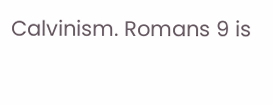Calvinism. Romans 9 is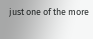just one of the more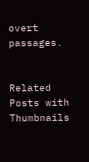overt passages.


Related Posts with Thumbnails